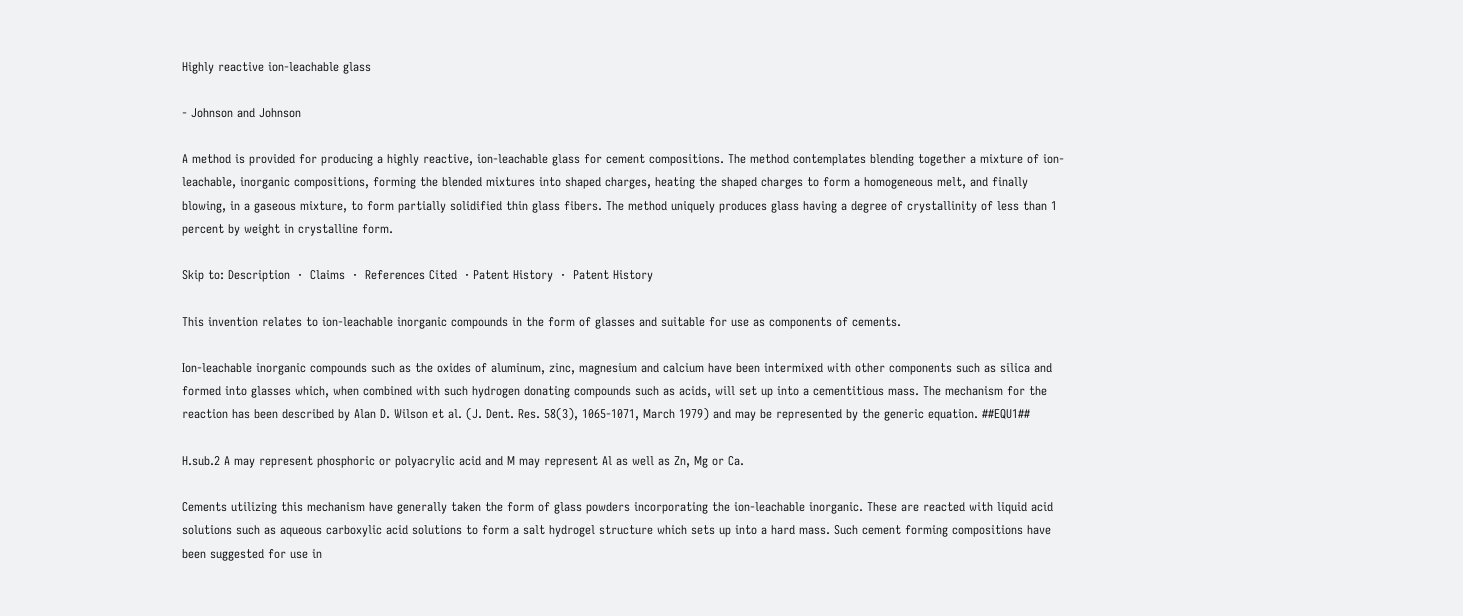Highly reactive ion-leachable glass

- Johnson and Johnson

A method is provided for producing a highly reactive, ion-leachable glass for cement compositions. The method contemplates blending together a mixture of ion-leachable, inorganic compositions, forming the blended mixtures into shaped charges, heating the shaped charges to form a homogeneous melt, and finally blowing, in a gaseous mixture, to form partially solidified thin glass fibers. The method uniquely produces glass having a degree of crystallinity of less than 1 percent by weight in crystalline form.

Skip to: Description  ·  Claims  ·  References Cited  · Patent History  ·  Patent History

This invention relates to ion-leachable inorganic compounds in the form of glasses and suitable for use as components of cements.

Ion-leachable inorganic compounds such as the oxides of aluminum, zinc, magnesium and calcium have been intermixed with other components such as silica and formed into glasses which, when combined with such hydrogen donating compounds such as acids, will set up into a cementitious mass. The mechanism for the reaction has been described by Alan D. Wilson et al. (J. Dent. Res. 58(3), 1065-1071, March 1979) and may be represented by the generic equation. ##EQU1##

H.sub.2 A may represent phosphoric or polyacrylic acid and M may represent Al as well as Zn, Mg or Ca.

Cements utilizing this mechanism have generally taken the form of glass powders incorporating the ion-leachable inorganic. These are reacted with liquid acid solutions such as aqueous carboxylic acid solutions to form a salt hydrogel structure which sets up into a hard mass. Such cement forming compositions have been suggested for use in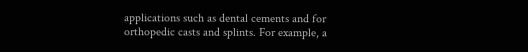applications such as dental cements and for orthopedic casts and splints. For example, a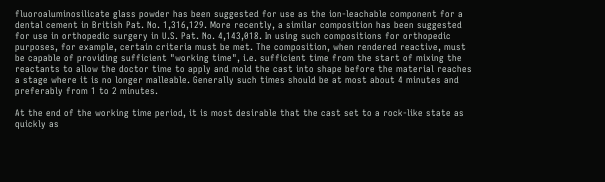fluoroaluminosilicate glass powder has been suggested for use as the ion-leachable component for a dental cement in British Pat. No. 1,316,129. More recently, a similar composition has been suggested for use in orthopedic surgery in U.S. Pat. No. 4,143,018. In using such compositions for orthopedic purposes, for example, certain criteria must be met. The composition, when rendered reactive, must be capable of providing sufficient "working time", i.e. sufficient time from the start of mixing the reactants to allow the doctor time to apply and mold the cast into shape before the material reaches a stage where it is no longer malleable. Generally such times should be at most about 4 minutes and preferably from 1 to 2 minutes.

At the end of the working time period, it is most desirable that the cast set to a rock-like state as quickly as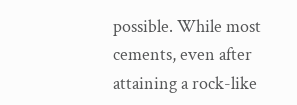possible. While most cements, even after attaining a rock-like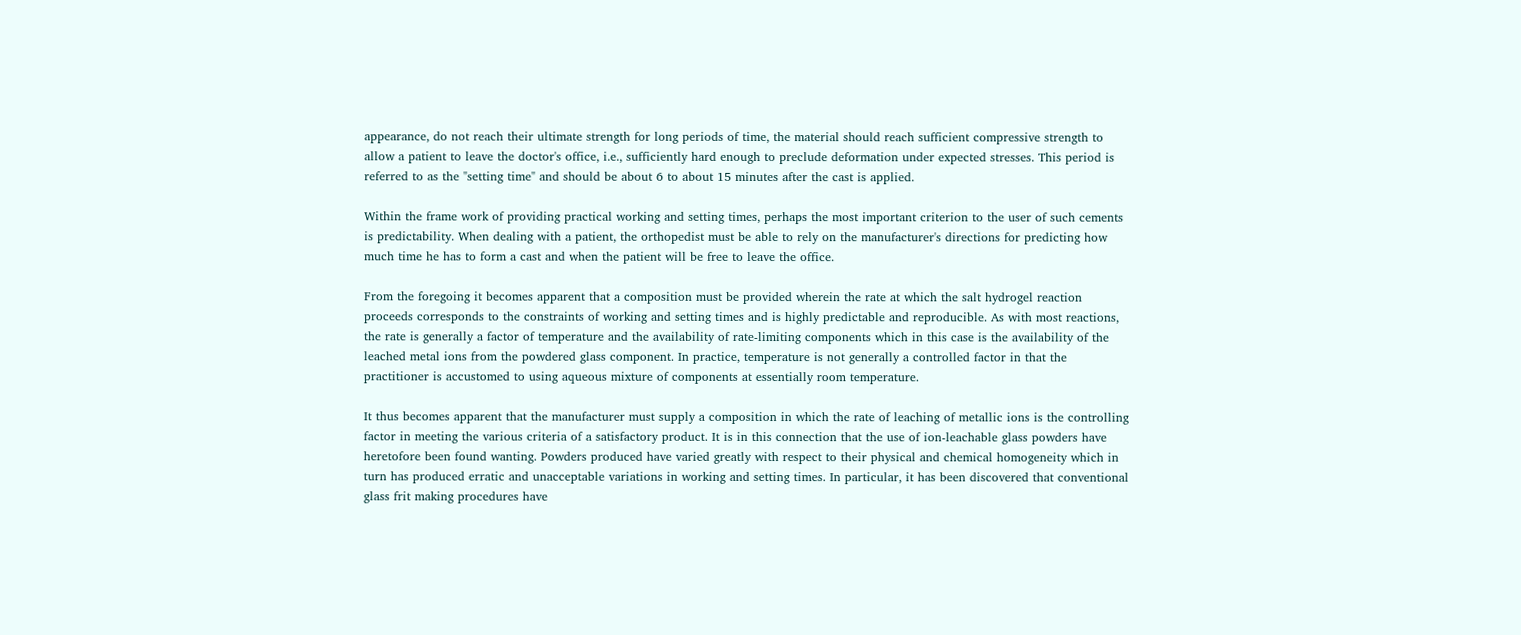appearance, do not reach their ultimate strength for long periods of time, the material should reach sufficient compressive strength to allow a patient to leave the doctor's office, i.e., sufficiently hard enough to preclude deformation under expected stresses. This period is referred to as the "setting time" and should be about 6 to about 15 minutes after the cast is applied.

Within the frame work of providing practical working and setting times, perhaps the most important criterion to the user of such cements is predictability. When dealing with a patient, the orthopedist must be able to rely on the manufacturer's directions for predicting how much time he has to form a cast and when the patient will be free to leave the office.

From the foregoing it becomes apparent that a composition must be provided wherein the rate at which the salt hydrogel reaction proceeds corresponds to the constraints of working and setting times and is highly predictable and reproducible. As with most reactions, the rate is generally a factor of temperature and the availability of rate-limiting components which in this case is the availability of the leached metal ions from the powdered glass component. In practice, temperature is not generally a controlled factor in that the practitioner is accustomed to using aqueous mixture of components at essentially room temperature.

It thus becomes apparent that the manufacturer must supply a composition in which the rate of leaching of metallic ions is the controlling factor in meeting the various criteria of a satisfactory product. It is in this connection that the use of ion-leachable glass powders have heretofore been found wanting. Powders produced have varied greatly with respect to their physical and chemical homogeneity which in turn has produced erratic and unacceptable variations in working and setting times. In particular, it has been discovered that conventional glass frit making procedures have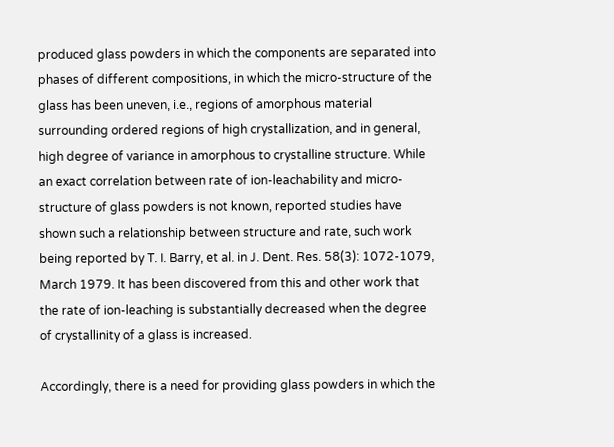produced glass powders in which the components are separated into phases of different compositions, in which the micro-structure of the glass has been uneven, i.e., regions of amorphous material surrounding ordered regions of high crystallization, and in general, high degree of variance in amorphous to crystalline structure. While an exact correlation between rate of ion-leachability and micro-structure of glass powders is not known, reported studies have shown such a relationship between structure and rate, such work being reported by T. I. Barry, et al. in J. Dent. Res. 58(3): 1072-1079, March 1979. It has been discovered from this and other work that the rate of ion-leaching is substantially decreased when the degree of crystallinity of a glass is increased.

Accordingly, there is a need for providing glass powders in which the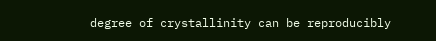degree of crystallinity can be reproducibly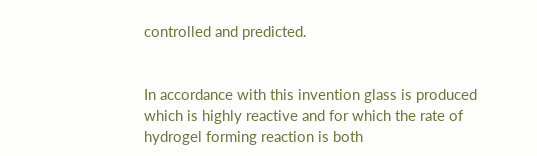controlled and predicted.


In accordance with this invention glass is produced which is highly reactive and for which the rate of hydrogel forming reaction is both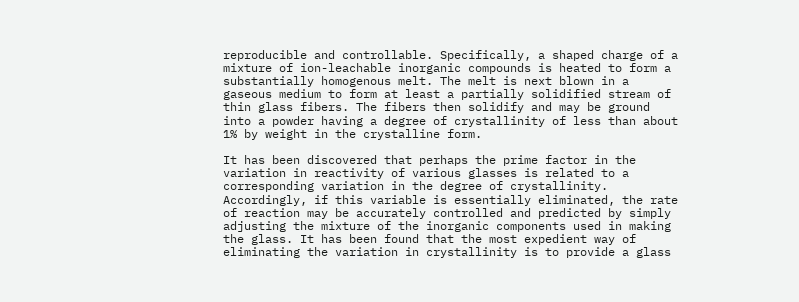reproducible and controllable. Specifically, a shaped charge of a mixture of ion-leachable inorganic compounds is heated to form a substantially homogenous melt. The melt is next blown in a gaseous medium to form at least a partially solidified stream of thin glass fibers. The fibers then solidify and may be ground into a powder having a degree of crystallinity of less than about 1% by weight in the crystalline form.

It has been discovered that perhaps the prime factor in the variation in reactivity of various glasses is related to a corresponding variation in the degree of crystallinity. Accordingly, if this variable is essentially eliminated, the rate of reaction may be accurately controlled and predicted by simply adjusting the mixture of the inorganic components used in making the glass. It has been found that the most expedient way of eliminating the variation in crystallinity is to provide a glass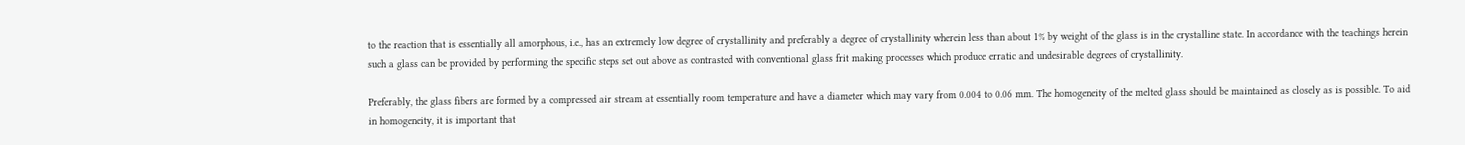to the reaction that is essentially all amorphous, i.e., has an extremely low degree of crystallinity and preferably a degree of crystallinity wherein less than about 1% by weight of the glass is in the crystalline state. In accordance with the teachings herein such a glass can be provided by performing the specific steps set out above as contrasted with conventional glass frit making processes which produce erratic and undesirable degrees of crystallinity.

Preferably, the glass fibers are formed by a compressed air stream at essentially room temperature and have a diameter which may vary from 0.004 to 0.06 mm. The homogeneity of the melted glass should be maintained as closely as is possible. To aid in homogeneity, it is important that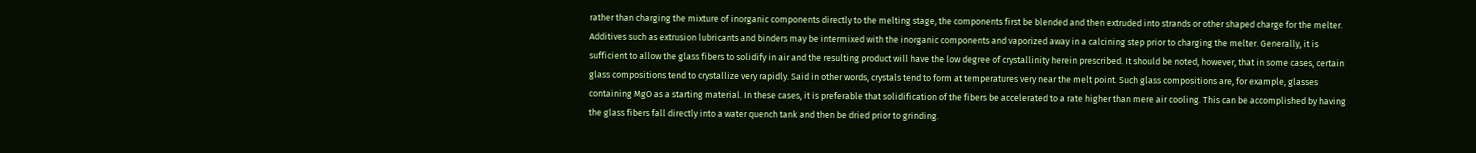rather than charging the mixture of inorganic components directly to the melting stage, the components first be blended and then extruded into strands or other shaped charge for the melter. Additives such as extrusion lubricants and binders may be intermixed with the inorganic components and vaporized away in a calcining step prior to charging the melter. Generally, it is sufficient to allow the glass fibers to solidify in air and the resulting product will have the low degree of crystallinity herein prescribed. It should be noted, however, that in some cases, certain glass compositions tend to crystallize very rapidly. Said in other words, crystals tend to form at temperatures very near the melt point. Such glass compositions are, for example, glasses containing MgO as a starting material. In these cases, it is preferable that solidification of the fibers be accelerated to a rate higher than mere air cooling. This can be accomplished by having the glass fibers fall directly into a water quench tank and then be dried prior to grinding.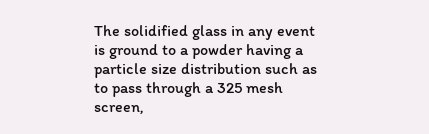The solidified glass in any event is ground to a powder having a particle size distribution such as to pass through a 325 mesh screen,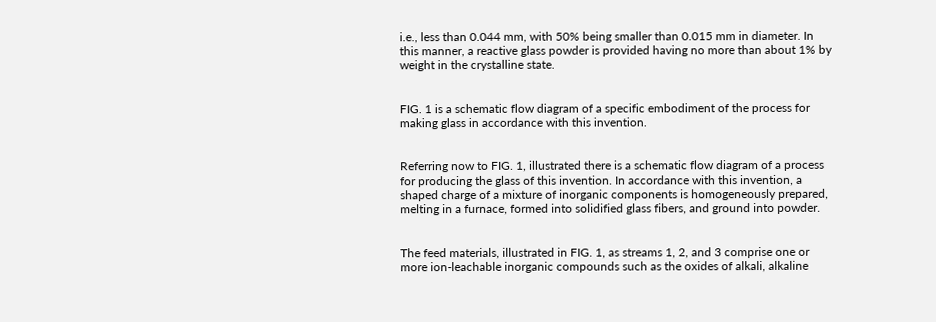i.e., less than 0.044 mm, with 50% being smaller than 0.015 mm in diameter. In this manner, a reactive glass powder is provided having no more than about 1% by weight in the crystalline state.


FIG. 1 is a schematic flow diagram of a specific embodiment of the process for making glass in accordance with this invention.


Referring now to FIG. 1, illustrated there is a schematic flow diagram of a process for producing the glass of this invention. In accordance with this invention, a shaped charge of a mixture of inorganic components is homogeneously prepared, melting in a furnace, formed into solidified glass fibers, and ground into powder.


The feed materials, illustrated in FIG. 1, as streams 1, 2, and 3 comprise one or more ion-leachable inorganic compounds such as the oxides of alkali, alkaline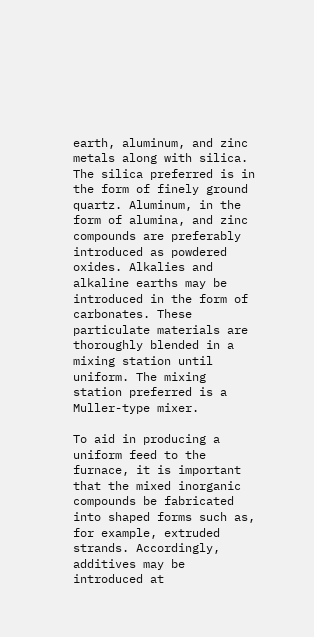earth, aluminum, and zinc metals along with silica. The silica preferred is in the form of finely ground quartz. Aluminum, in the form of alumina, and zinc compounds are preferably introduced as powdered oxides. Alkalies and alkaline earths may be introduced in the form of carbonates. These particulate materials are thoroughly blended in a mixing station until uniform. The mixing station preferred is a Muller-type mixer.

To aid in producing a uniform feed to the furnace, it is important that the mixed inorganic compounds be fabricated into shaped forms such as, for example, extruded strands. Accordingly, additives may be introduced at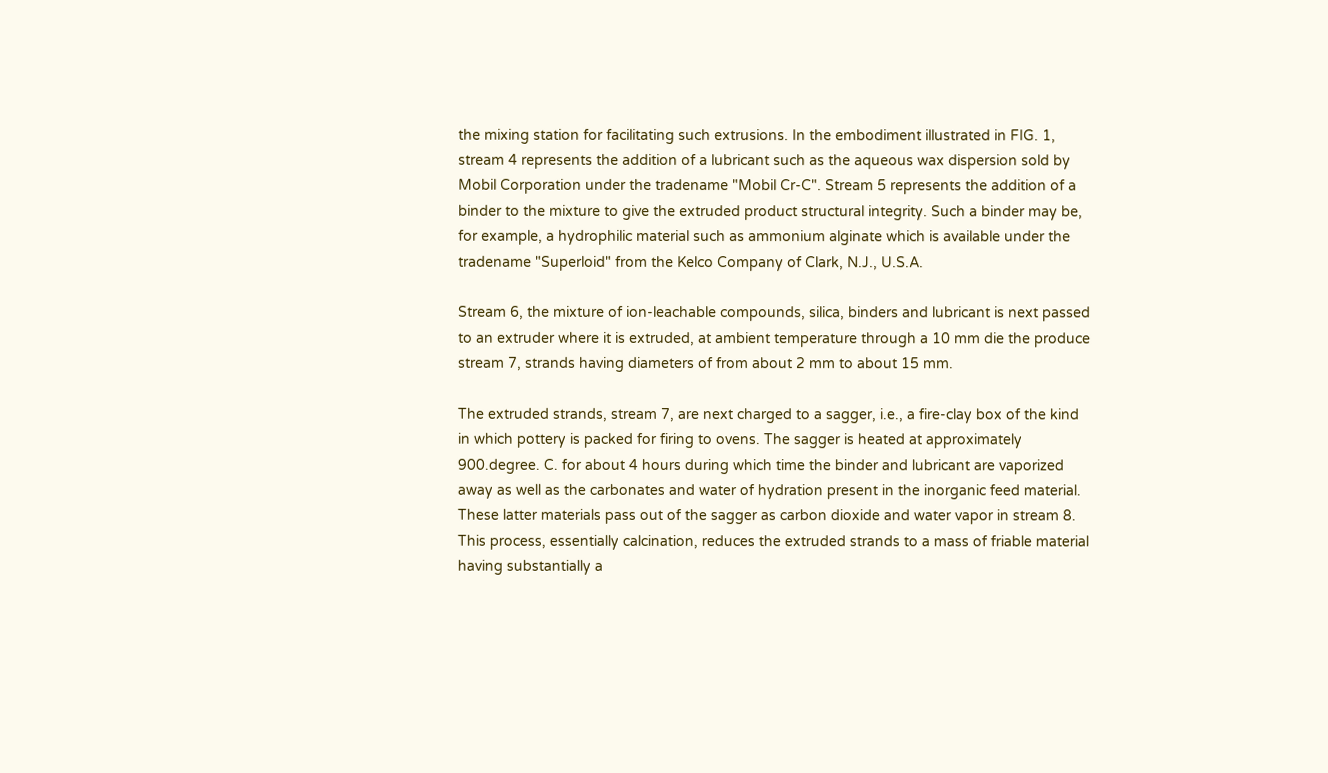the mixing station for facilitating such extrusions. In the embodiment illustrated in FIG. 1, stream 4 represents the addition of a lubricant such as the aqueous wax dispersion sold by Mobil Corporation under the tradename "Mobil Cr-C". Stream 5 represents the addition of a binder to the mixture to give the extruded product structural integrity. Such a binder may be, for example, a hydrophilic material such as ammonium alginate which is available under the tradename "Superloid" from the Kelco Company of Clark, N.J., U.S.A.

Stream 6, the mixture of ion-leachable compounds, silica, binders and lubricant is next passed to an extruder where it is extruded, at ambient temperature through a 10 mm die the produce stream 7, strands having diameters of from about 2 mm to about 15 mm.

The extruded strands, stream 7, are next charged to a sagger, i.e., a fire-clay box of the kind in which pottery is packed for firing to ovens. The sagger is heated at approximately 900.degree. C. for about 4 hours during which time the binder and lubricant are vaporized away as well as the carbonates and water of hydration present in the inorganic feed material. These latter materials pass out of the sagger as carbon dioxide and water vapor in stream 8. This process, essentially calcination, reduces the extruded strands to a mass of friable material having substantially a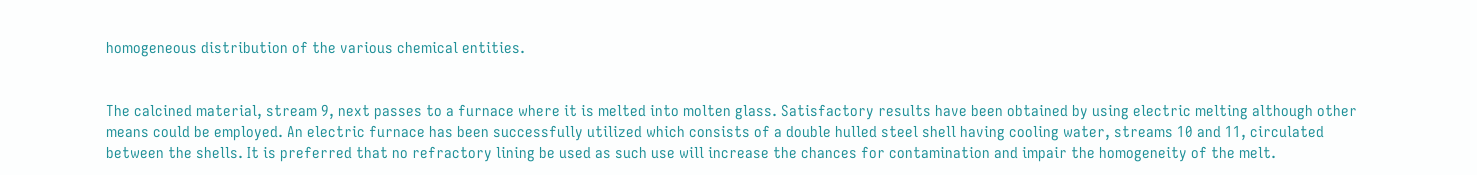homogeneous distribution of the various chemical entities.


The calcined material, stream 9, next passes to a furnace where it is melted into molten glass. Satisfactory results have been obtained by using electric melting although other means could be employed. An electric furnace has been successfully utilized which consists of a double hulled steel shell having cooling water, streams 10 and 11, circulated between the shells. It is preferred that no refractory lining be used as such use will increase the chances for contamination and impair the homogeneity of the melt.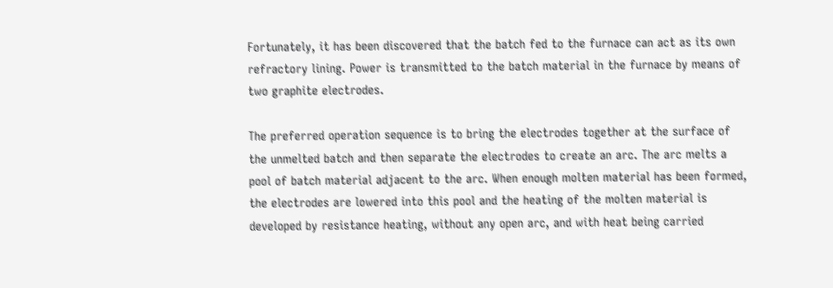Fortunately, it has been discovered that the batch fed to the furnace can act as its own refractory lining. Power is transmitted to the batch material in the furnace by means of two graphite electrodes.

The preferred operation sequence is to bring the electrodes together at the surface of the unmelted batch and then separate the electrodes to create an arc. The arc melts a pool of batch material adjacent to the arc. When enough molten material has been formed, the electrodes are lowered into this pool and the heating of the molten material is developed by resistance heating, without any open arc, and with heat being carried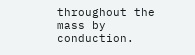throughout the mass by conduction.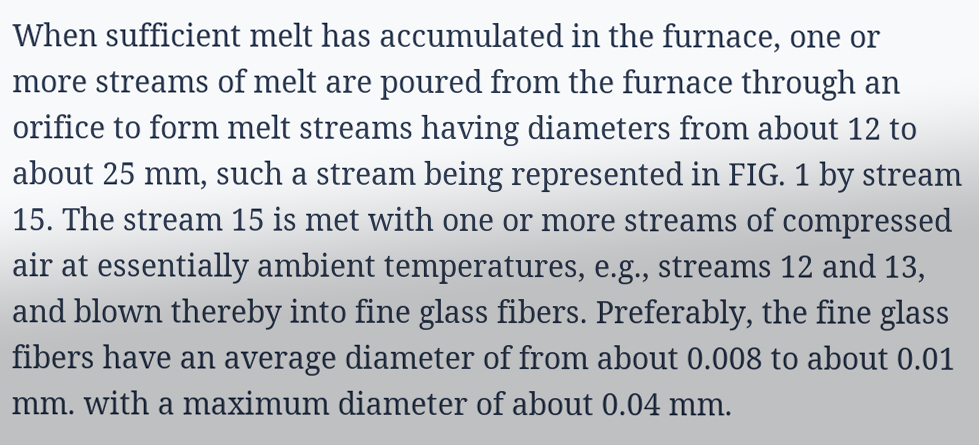When sufficient melt has accumulated in the furnace, one or more streams of melt are poured from the furnace through an orifice to form melt streams having diameters from about 12 to about 25 mm, such a stream being represented in FIG. 1 by stream 15. The stream 15 is met with one or more streams of compressed air at essentially ambient temperatures, e.g., streams 12 and 13, and blown thereby into fine glass fibers. Preferably, the fine glass fibers have an average diameter of from about 0.008 to about 0.01 mm. with a maximum diameter of about 0.04 mm.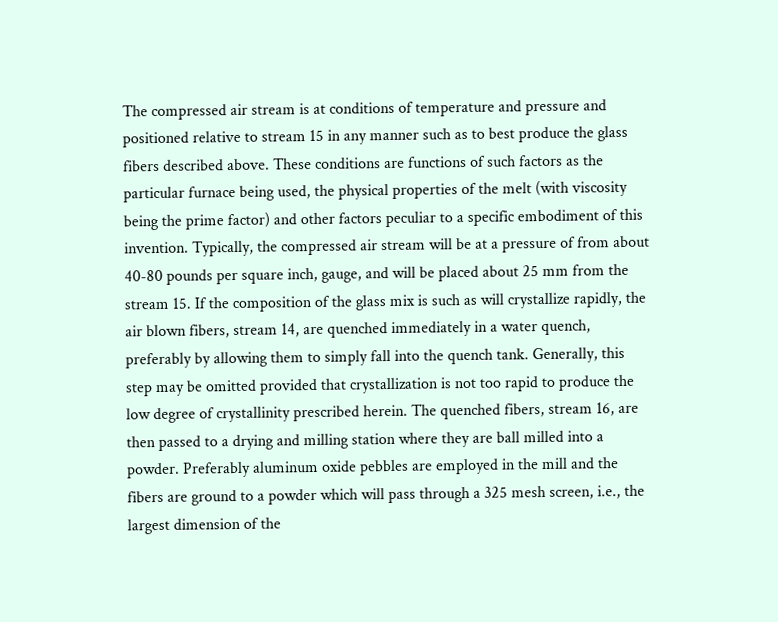The compressed air stream is at conditions of temperature and pressure and positioned relative to stream 15 in any manner such as to best produce the glass fibers described above. These conditions are functions of such factors as the particular furnace being used, the physical properties of the melt (with viscosity being the prime factor) and other factors peculiar to a specific embodiment of this invention. Typically, the compressed air stream will be at a pressure of from about 40-80 pounds per square inch, gauge, and will be placed about 25 mm from the stream 15. If the composition of the glass mix is such as will crystallize rapidly, the air blown fibers, stream 14, are quenched immediately in a water quench, preferably by allowing them to simply fall into the quench tank. Generally, this step may be omitted provided that crystallization is not too rapid to produce the low degree of crystallinity prescribed herein. The quenched fibers, stream 16, are then passed to a drying and milling station where they are ball milled into a powder. Preferably aluminum oxide pebbles are employed in the mill and the fibers are ground to a powder which will pass through a 325 mesh screen, i.e., the largest dimension of the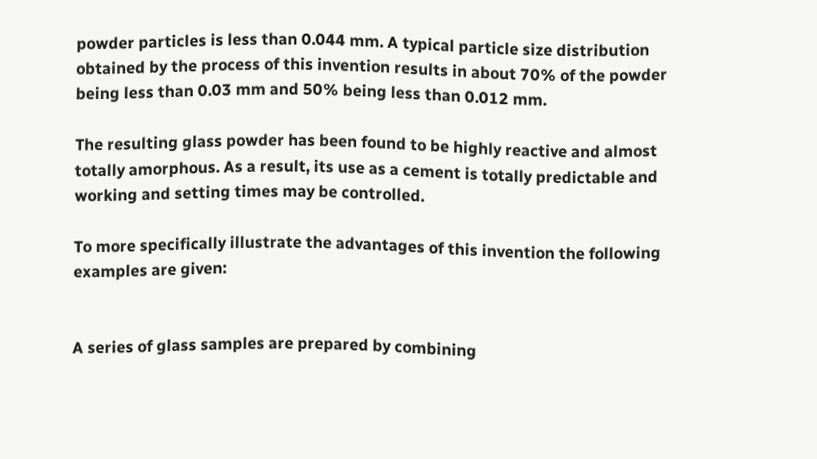powder particles is less than 0.044 mm. A typical particle size distribution obtained by the process of this invention results in about 70% of the powder being less than 0.03 mm and 50% being less than 0.012 mm.

The resulting glass powder has been found to be highly reactive and almost totally amorphous. As a result, its use as a cement is totally predictable and working and setting times may be controlled.

To more specifically illustrate the advantages of this invention the following examples are given:


A series of glass samples are prepared by combining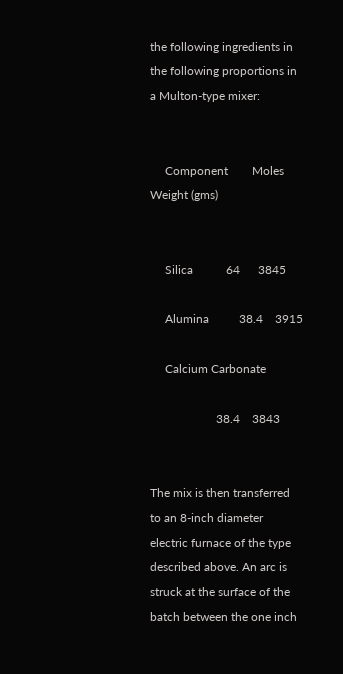the following ingredients in the following proportions in a Multon-type mixer:


     Component        Moles   Weight (gms)


     Silica           64      3845

     Alumina          38.4    3915

     Calcium Carbonate

                      38.4    3843


The mix is then transferred to an 8-inch diameter electric furnace of the type described above. An arc is struck at the surface of the batch between the one inch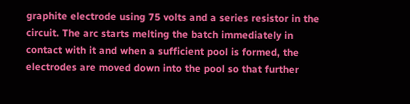graphite electrode using 75 volts and a series resistor in the circuit. The arc starts melting the batch immediately in contact with it and when a sufficient pool is formed, the electrodes are moved down into the pool so that further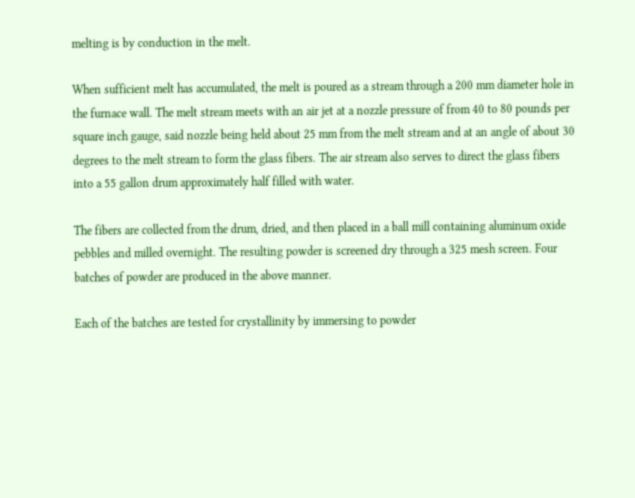melting is by conduction in the melt.

When sufficient melt has accumulated, the melt is poured as a stream through a 200 mm diameter hole in the furnace wall. The melt stream meets with an air jet at a nozzle pressure of from 40 to 80 pounds per square inch gauge, said nozzle being held about 25 mm from the melt stream and at an angle of about 30 degrees to the melt stream to form the glass fibers. The air stream also serves to direct the glass fibers into a 55 gallon drum approximately half filled with water.

The fibers are collected from the drum, dried, and then placed in a ball mill containing aluminum oxide pebbles and milled overnight. The resulting powder is screened dry through a 325 mesh screen. Four batches of powder are produced in the above manner.

Each of the batches are tested for crystallinity by immersing to powder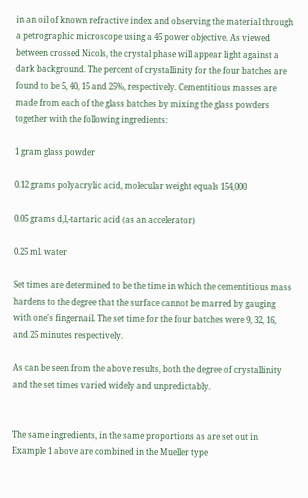in an oil of known refractive index and observing the material through a petrographic microscope using a 45 power objective. As viewed between crossed Nicols, the crystal phase will appear light against a dark background. The percent of crystallinity for the four batches are found to be 5, 40, 15 and 25%, respectively. Cementitious masses are made from each of the glass batches by mixing the glass powders together with the following ingredients:

1 gram glass powder

0.12 grams polyacrylic acid, molecular weight equals 154,000

0.05 grams d,l,-tartaric acid (as an accelerator)

0.25 ml. water

Set times are determined to be the time in which the cementitious mass hardens to the degree that the surface cannot be marred by gauging with one's fingernail. The set time for the four batches were 9, 32, 16, and 25 minutes respectively.

As can be seen from the above results, both the degree of crystallinity and the set times varied widely and unpredictably.


The same ingredients, in the same proportions as are set out in Example 1 above are combined in the Mueller type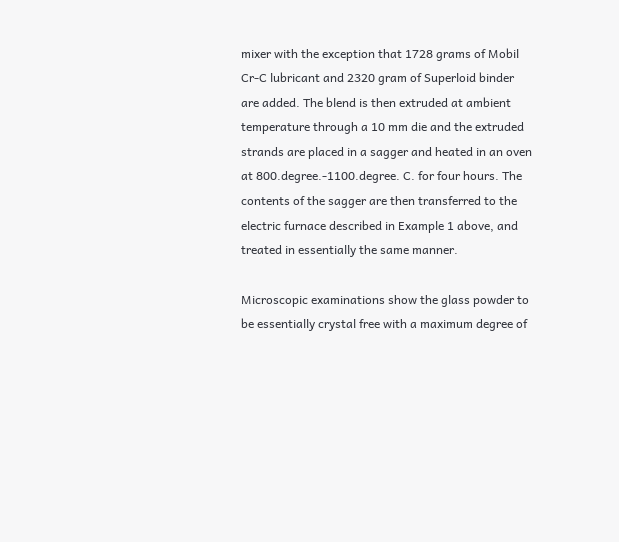mixer with the exception that 1728 grams of Mobil Cr-C lubricant and 2320 gram of Superloid binder are added. The blend is then extruded at ambient temperature through a 10 mm die and the extruded strands are placed in a sagger and heated in an oven at 800.degree.-1100.degree. C. for four hours. The contents of the sagger are then transferred to the electric furnace described in Example 1 above, and treated in essentially the same manner.

Microscopic examinations show the glass powder to be essentially crystal free with a maximum degree of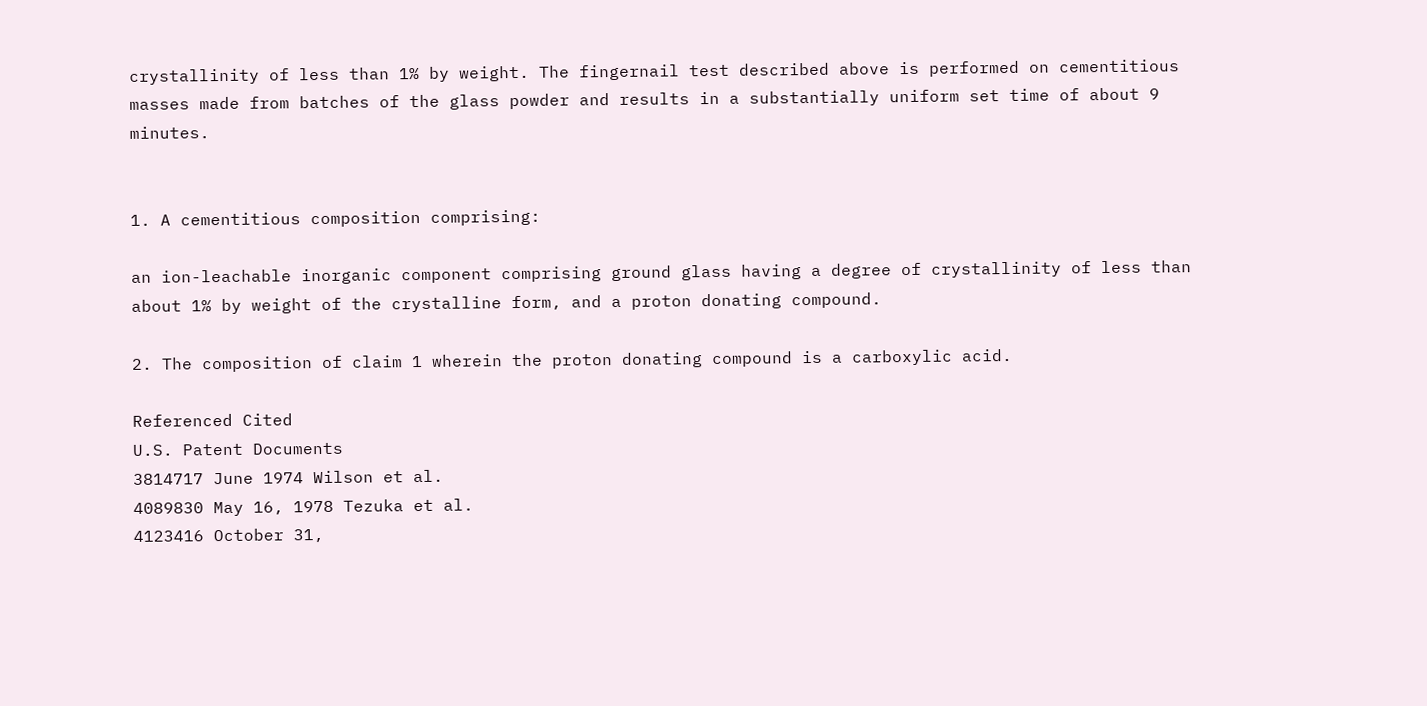crystallinity of less than 1% by weight. The fingernail test described above is performed on cementitious masses made from batches of the glass powder and results in a substantially uniform set time of about 9 minutes.


1. A cementitious composition comprising:

an ion-leachable inorganic component comprising ground glass having a degree of crystallinity of less than about 1% by weight of the crystalline form, and a proton donating compound.

2. The composition of claim 1 wherein the proton donating compound is a carboxylic acid.

Referenced Cited
U.S. Patent Documents
3814717 June 1974 Wilson et al.
4089830 May 16, 1978 Tezuka et al.
4123416 October 31,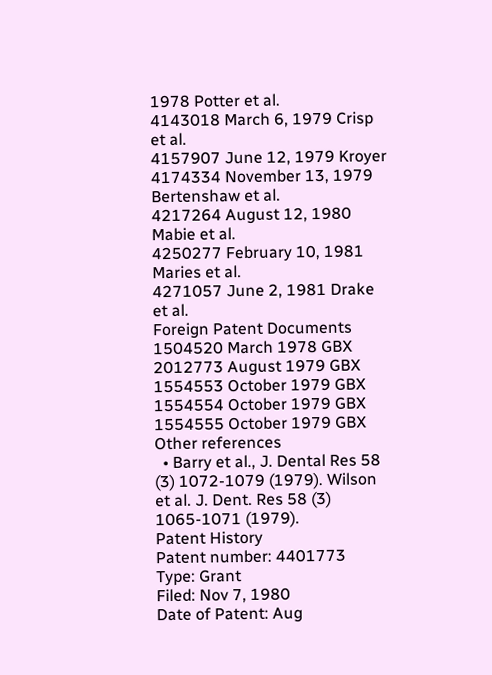1978 Potter et al.
4143018 March 6, 1979 Crisp et al.
4157907 June 12, 1979 Kroyer
4174334 November 13, 1979 Bertenshaw et al.
4217264 August 12, 1980 Mabie et al.
4250277 February 10, 1981 Maries et al.
4271057 June 2, 1981 Drake et al.
Foreign Patent Documents
1504520 March 1978 GBX
2012773 August 1979 GBX
1554553 October 1979 GBX
1554554 October 1979 GBX
1554555 October 1979 GBX
Other references
  • Barry et al., J. Dental Res 58 (3) 1072-1079 (1979). Wilson et al. J. Dent. Res 58 (3) 1065-1071 (1979).
Patent History
Patent number: 4401773
Type: Grant
Filed: Nov 7, 1980
Date of Patent: Aug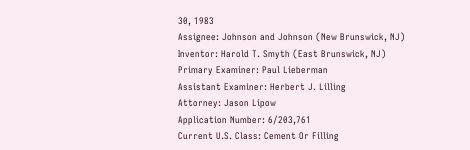30, 1983
Assignee: Johnson and Johnson (New Brunswick, NJ)
Inventor: Harold T. Smyth (East Brunswick, NJ)
Primary Examiner: Paul Lieberman
Assistant Examiner: Herbert J. Lilling
Attorney: Jason Lipow
Application Number: 6/203,761
Current U.S. Class: Cement Or Filling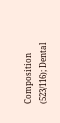Composition (523/116); Dental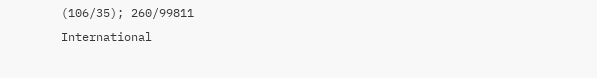(106/35); 260/99811
International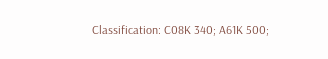Classification: C08K 340; A61K 500;